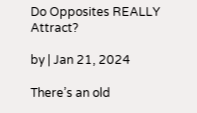Do Opposites REALLY Attract?

by | Jan 21, 2024

There’s an old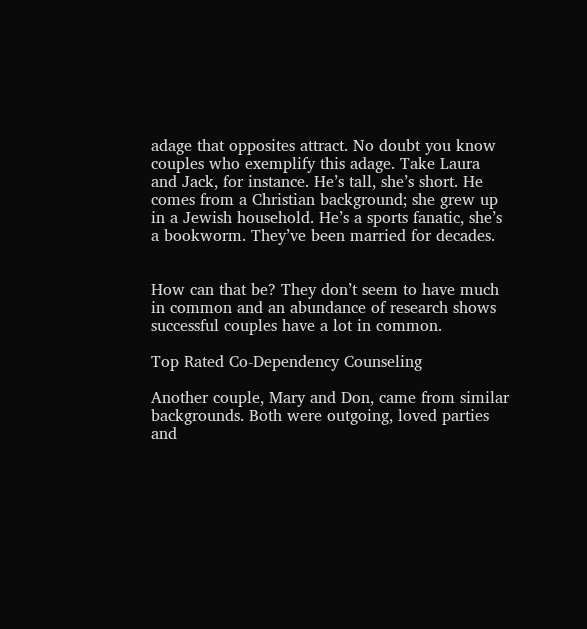adage that opposites attract. No doubt you know couples who exemplify this adage. Take Laura and Jack, for instance. He’s tall, she’s short. He comes from a Christian background; she grew up in a Jewish household. He’s a sports fanatic, she’s a bookworm. They’ve been married for decades.


How can that be? They don’t seem to have much in common and an abundance of research shows successful couples have a lot in common.

Top Rated Co-Dependency Counseling

Another couple, Mary and Don, came from similar backgrounds. Both were outgoing, loved parties and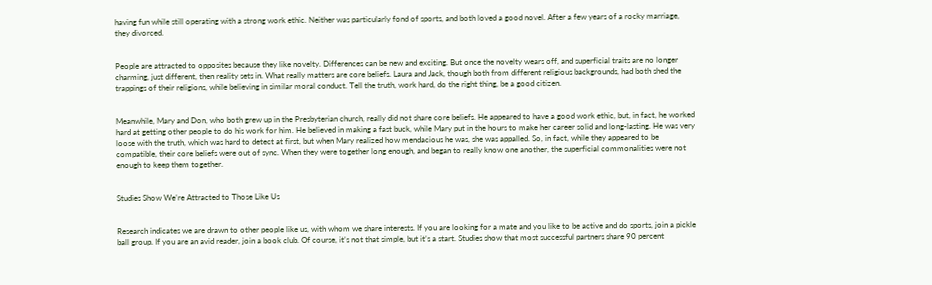having fun while still operating with a strong work ethic. Neither was particularly fond of sports, and both loved a good novel. After a few years of a rocky marriage, they divorced.


People are attracted to opposites because they like novelty. Differences can be new and exciting. But once the novelty wears off, and superficial traits are no longer charming, just different, then reality sets in. What really matters are core beliefs. Laura and Jack, though both from different religious backgrounds, had both shed the trappings of their religions, while believing in similar moral conduct. Tell the truth, work hard, do the right thing, be a good citizen.


Meanwhile, Mary and Don, who both grew up in the Presbyterian church, really did not share core beliefs. He appeared to have a good work ethic, but, in fact, he worked hard at getting other people to do his work for him. He believed in making a fast buck, while Mary put in the hours to make her career solid and long-lasting. He was very loose with the truth, which was hard to detect at first, but when Mary realized how mendacious he was, she was appalled. So, in fact, while they appeared to be compatible, their core beliefs were out of sync. When they were together long enough, and began to really know one another, the superficial commonalities were not enough to keep them together.


Studies Show We’re Attracted to Those Like Us


Research indicates we are drawn to other people like us, with whom we share interests. If you are looking for a mate and you like to be active and do sports, join a pickle ball group. If you are an avid reader, join a book club. Of course, it’s not that simple, but it’s a start. Studies show that most successful partners share 90 percent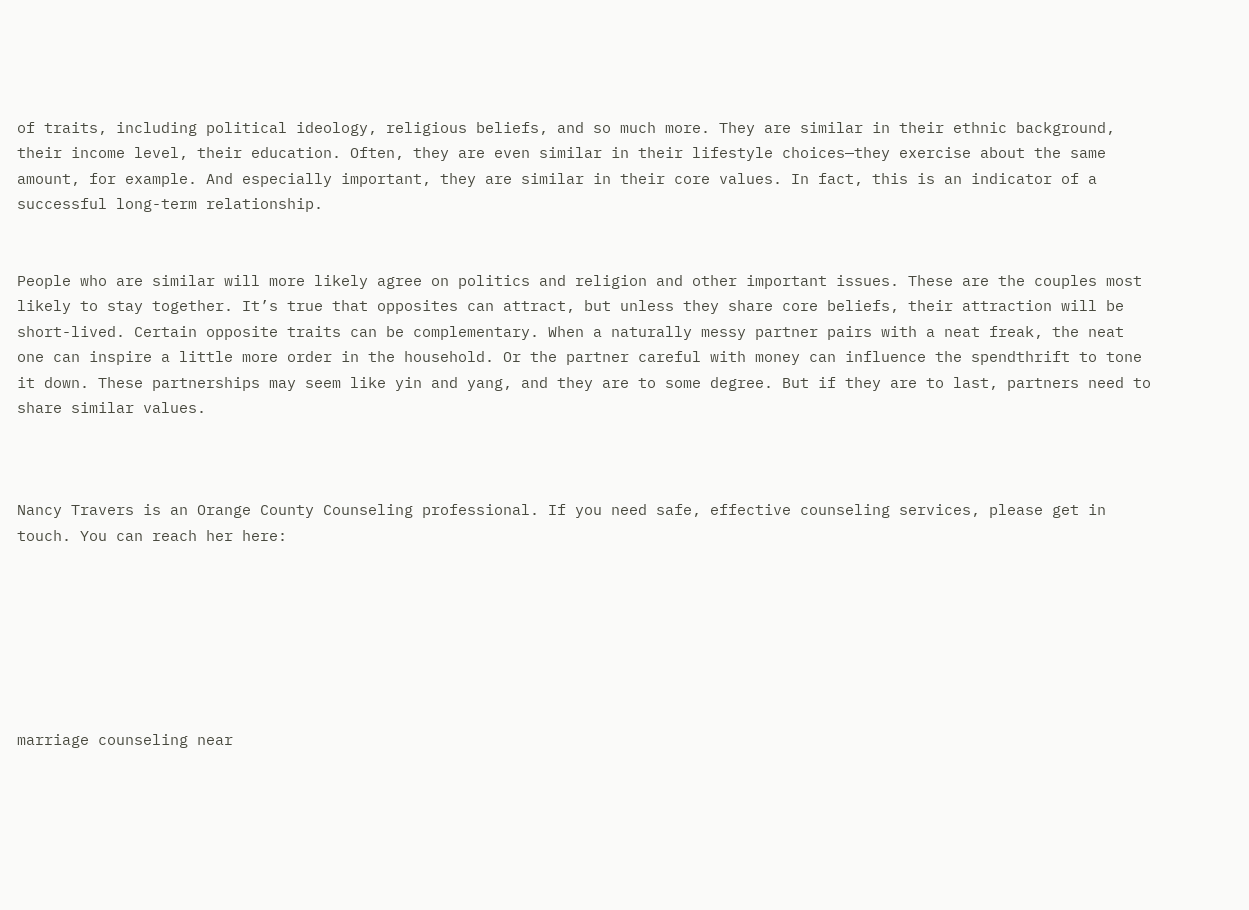of traits, including political ideology, religious beliefs, and so much more. They are similar in their ethnic background, their income level, their education. Often, they are even similar in their lifestyle choices—they exercise about the same amount, for example. And especially important, they are similar in their core values. In fact, this is an indicator of a successful long-term relationship.


People who are similar will more likely agree on politics and religion and other important issues. These are the couples most likely to stay together. It’s true that opposites can attract, but unless they share core beliefs, their attraction will be short-lived. Certain opposite traits can be complementary. When a naturally messy partner pairs with a neat freak, the neat one can inspire a little more order in the household. Or the partner careful with money can influence the spendthrift to tone it down. These partnerships may seem like yin and yang, and they are to some degree. But if they are to last, partners need to share similar values.



Nancy Travers is an Orange County Counseling professional. If you need safe, effective counseling services, please get in touch. You can reach her here:







marriage counseling near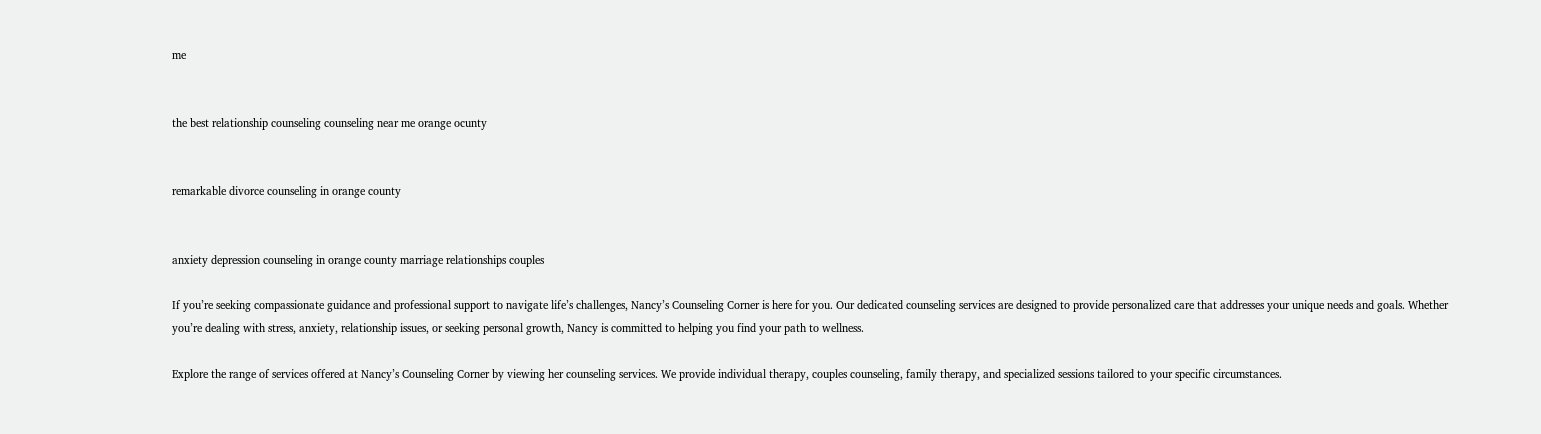me


the best relationship counseling counseling near me orange ocunty


remarkable divorce counseling in orange county


anxiety depression counseling in orange county marriage relationships couples

If you’re seeking compassionate guidance and professional support to navigate life’s challenges, Nancy’s Counseling Corner is here for you. Our dedicated counseling services are designed to provide personalized care that addresses your unique needs and goals. Whether you’re dealing with stress, anxiety, relationship issues, or seeking personal growth, Nancy is committed to helping you find your path to wellness.

Explore the range of services offered at Nancy’s Counseling Corner by viewing her counseling services. We provide individual therapy, couples counseling, family therapy, and specialized sessions tailored to your specific circumstances.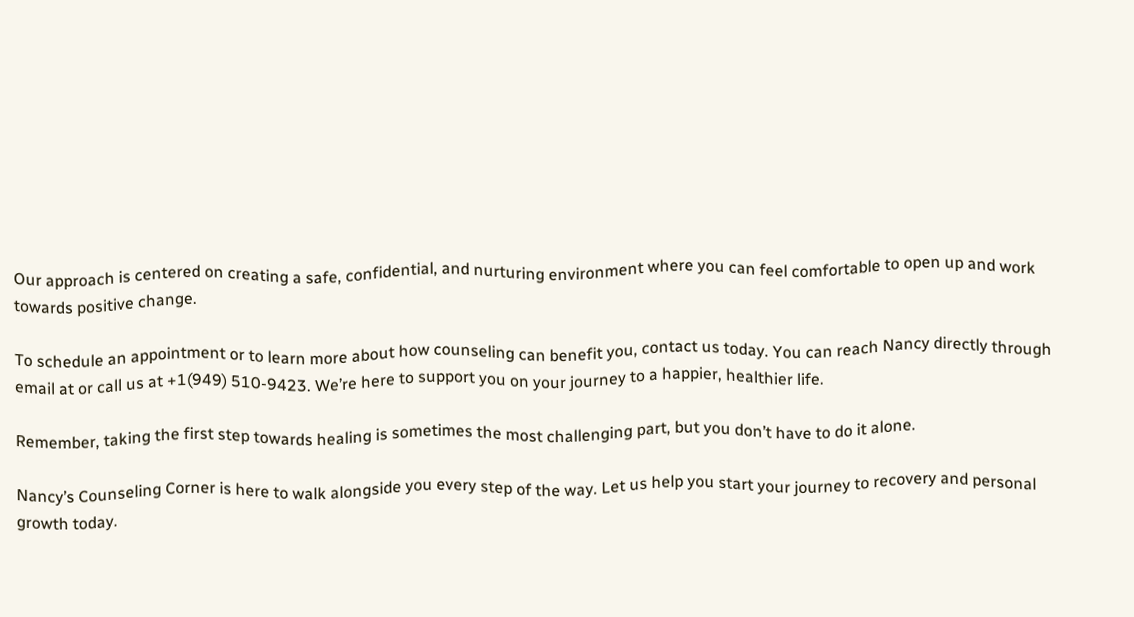Our approach is centered on creating a safe, confidential, and nurturing environment where you can feel comfortable to open up and work towards positive change.

To schedule an appointment or to learn more about how counseling can benefit you, contact us today. You can reach Nancy directly through email at or call us at +1(949) 510-9423. We’re here to support you on your journey to a happier, healthier life.

Remember, taking the first step towards healing is sometimes the most challenging part, but you don’t have to do it alone.

Nancy’s Counseling Corner is here to walk alongside you every step of the way. Let us help you start your journey to recovery and personal growth today.